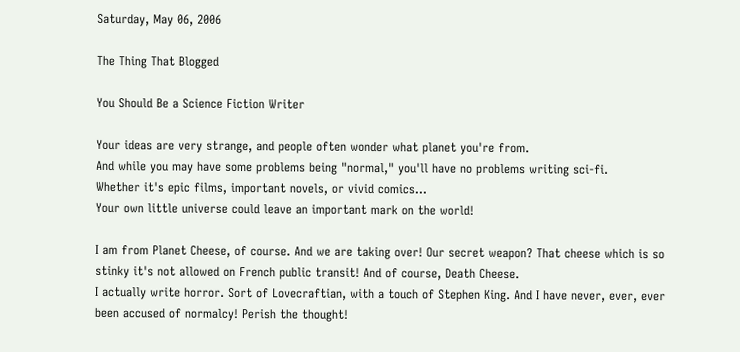Saturday, May 06, 2006

The Thing That Blogged

You Should Be a Science Fiction Writer

Your ideas are very strange, and people often wonder what planet you're from.
And while you may have some problems being "normal," you'll have no problems writing sci-fi.
Whether it's epic films, important novels, or vivid comics...
Your own little universe could leave an important mark on the world!

I am from Planet Cheese, of course. And we are taking over! Our secret weapon? That cheese which is so stinky it's not allowed on French public transit! And of course, Death Cheese.
I actually write horror. Sort of Lovecraftian, with a touch of Stephen King. And I have never, ever, ever been accused of normalcy! Perish the thought!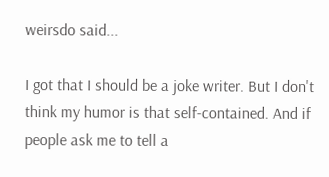weirsdo said...

I got that I should be a joke writer. But I don't think my humor is that self-contained. And if people ask me to tell a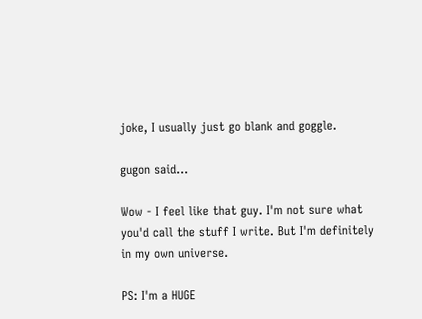joke, I usually just go blank and goggle.

gugon said...

Wow - I feel like that guy. I'm not sure what you'd call the stuff I write. But I'm definitely in my own universe.

PS: I'm a HUGE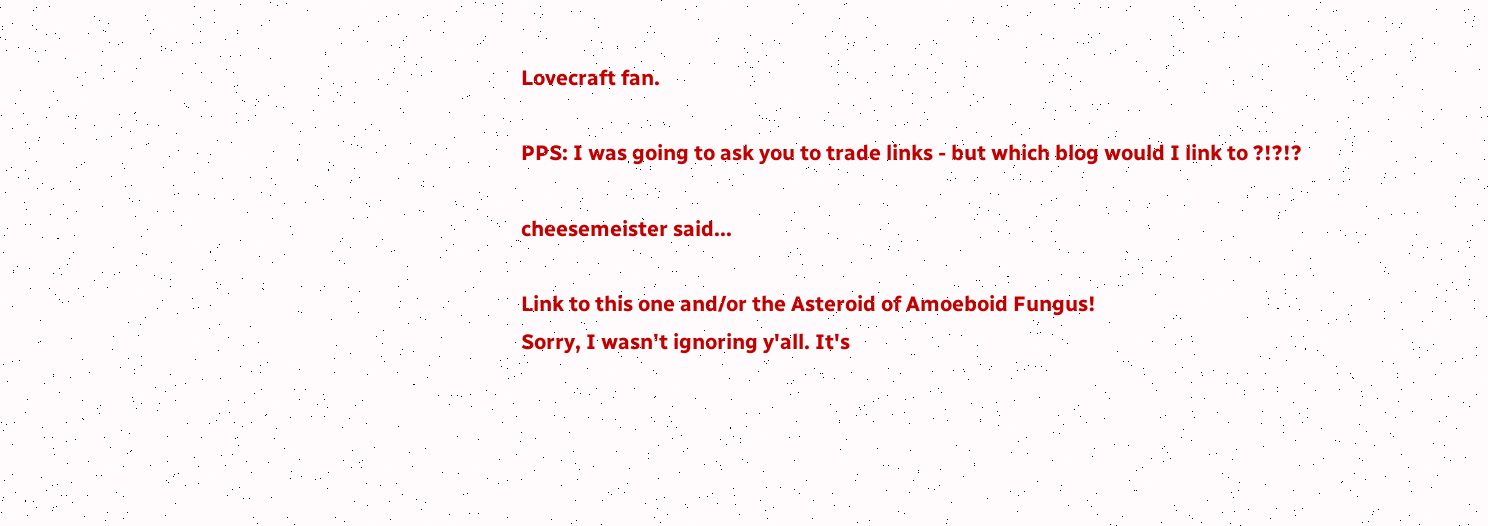Lovecraft fan.

PPS: I was going to ask you to trade links - but which blog would I link to ?!?!?

cheesemeister said...

Link to this one and/or the Asteroid of Amoeboid Fungus!
Sorry, I wasn't ignoring y'all. It's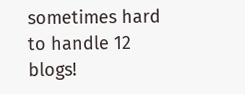sometimes hard to handle 12 blogs!